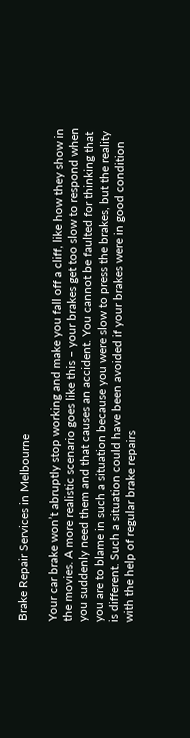Brake Repair Services in Melbourne

Your car brake won’t abruptly stop working and make you fall off a cliff, like how they show in the movies. A more realistic scenario goes like this – your brakes get too slow to respond when you suddenly need them and that causes an accident. You cannot be faulted for thinking that you are to blame in such a situation because you were slow to press the brakes, but the reality is different. Such a situation could have been avoided if your brakes were in good condition with the help of regular brake repairs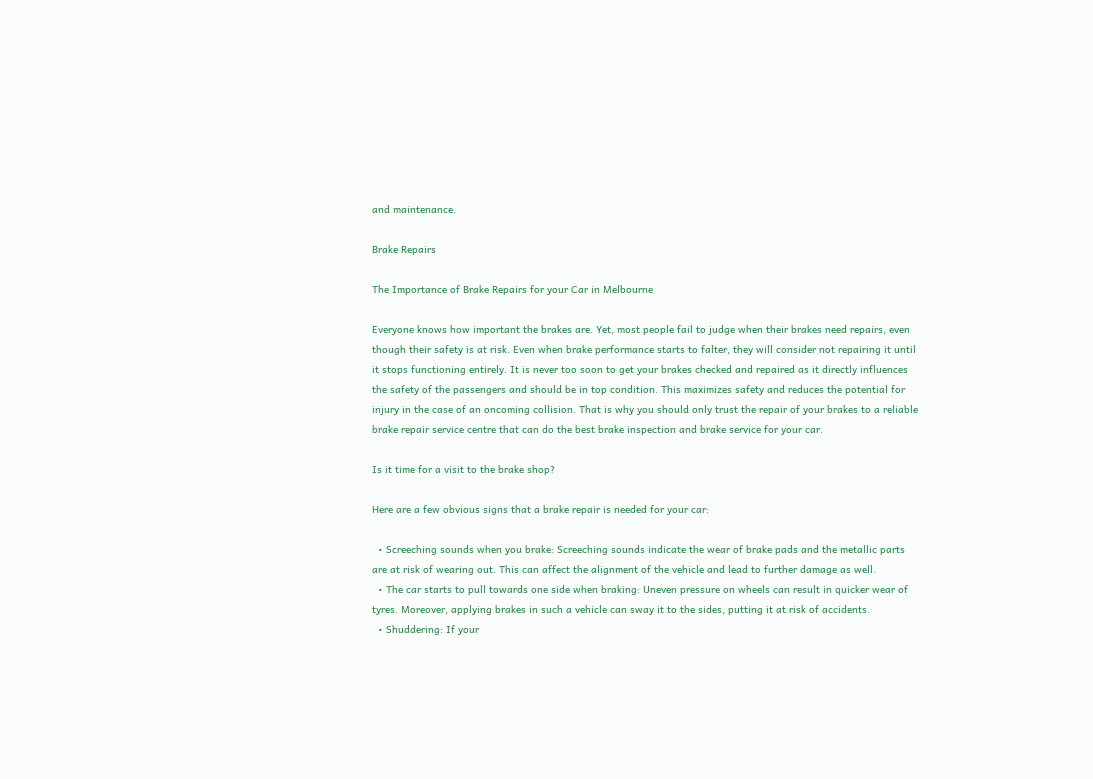and maintenance.

Brake Repairs

The Importance of Brake Repairs for your Car in Melbourne

Everyone knows how important the brakes are. Yet, most people fail to judge when their brakes need repairs, even though their safety is at risk. Even when brake performance starts to falter, they will consider not repairing it until it stops functioning entirely. It is never too soon to get your brakes checked and repaired as it directly influences the safety of the passengers and should be in top condition. This maximizes safety and reduces the potential for injury in the case of an oncoming collision. That is why you should only trust the repair of your brakes to a reliable brake repair service centre that can do the best brake inspection and brake service for your car.

Is it time for a visit to the brake shop?

Here are a few obvious signs that a brake repair is needed for your car:

  • Screeching sounds when you brake: Screeching sounds indicate the wear of brake pads and the metallic parts are at risk of wearing out. This can affect the alignment of the vehicle and lead to further damage as well.
  • The car starts to pull towards one side when braking: Uneven pressure on wheels can result in quicker wear of tyres. Moreover, applying brakes in such a vehicle can sway it to the sides, putting it at risk of accidents.
  • Shuddering: If your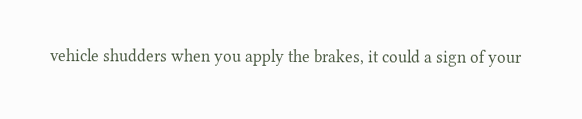vehicle shudders when you apply the brakes, it could a sign of your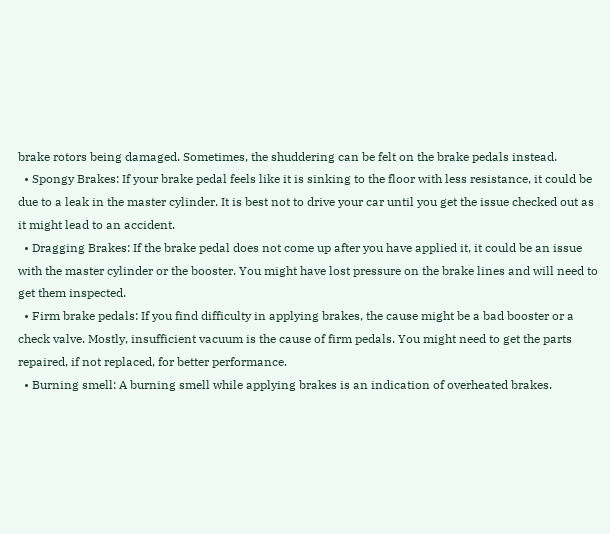brake rotors being damaged. Sometimes, the shuddering can be felt on the brake pedals instead.
  • Spongy Brakes: If your brake pedal feels like it is sinking to the floor with less resistance, it could be due to a leak in the master cylinder. It is best not to drive your car until you get the issue checked out as it might lead to an accident.
  • Dragging Brakes: If the brake pedal does not come up after you have applied it, it could be an issue with the master cylinder or the booster. You might have lost pressure on the brake lines and will need to get them inspected.
  • Firm brake pedals: If you find difficulty in applying brakes, the cause might be a bad booster or a check valve. Mostly, insufficient vacuum is the cause of firm pedals. You might need to get the parts repaired, if not replaced, for better performance.
  • Burning smell: A burning smell while applying brakes is an indication of overheated brakes.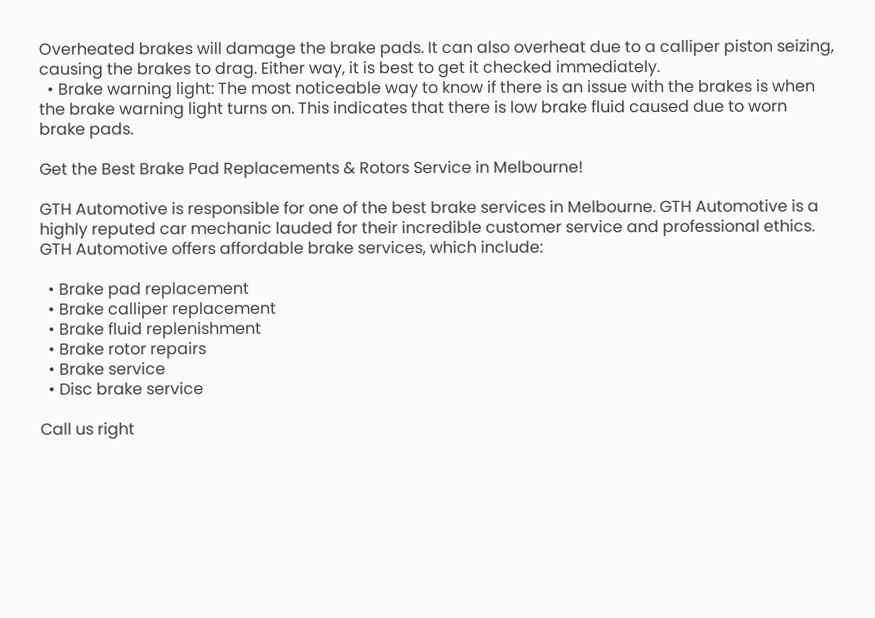Overheated brakes will damage the brake pads. It can also overheat due to a calliper piston seizing, causing the brakes to drag. Either way, it is best to get it checked immediately.
  • Brake warning light: The most noticeable way to know if there is an issue with the brakes is when the brake warning light turns on. This indicates that there is low brake fluid caused due to worn brake pads.

Get the Best Brake Pad Replacements & Rotors Service in Melbourne!

GTH Automotive is responsible for one of the best brake services in Melbourne. GTH Automotive is a highly reputed car mechanic lauded for their incredible customer service and professional ethics. GTH Automotive offers affordable brake services, which include:

  • Brake pad replacement
  • Brake calliper replacement
  • Brake fluid replenishment
  • Brake rotor repairs
  • Brake service
  • Disc brake service

Call us right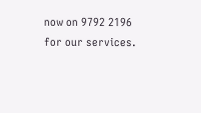now on 9792 2196 for our services.